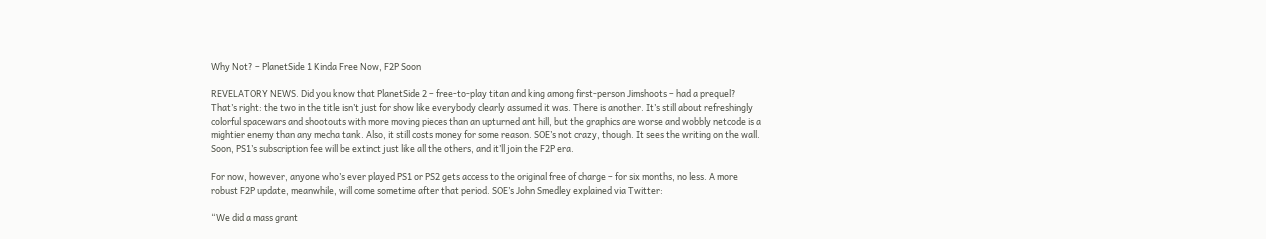Why Not? – PlanetSide 1 Kinda Free Now, F2P Soon

REVELATORY NEWS. Did you know that PlanetSide 2 – free-to-play titan and king among first-person Jimshoots – had a prequel? That’s right: the two in the title isn’t just for show like everybody clearly assumed it was. There is another. It’s still about refreshingly colorful spacewars and shootouts with more moving pieces than an upturned ant hill, but the graphics are worse and wobbly netcode is a mightier enemy than any mecha tank. Also, it still costs money for some reason. SOE’s not crazy, though. It sees the writing on the wall. Soon, PS1’s subscription fee will be extinct just like all the others, and it’ll join the F2P era.

For now, however, anyone who’s ever played PS1 or PS2 gets access to the original free of charge – for six months, no less. A more robust F2P update, meanwhile, will come sometime after that period. SOE’s John Smedley explained via Twitter:

“We did a mass grant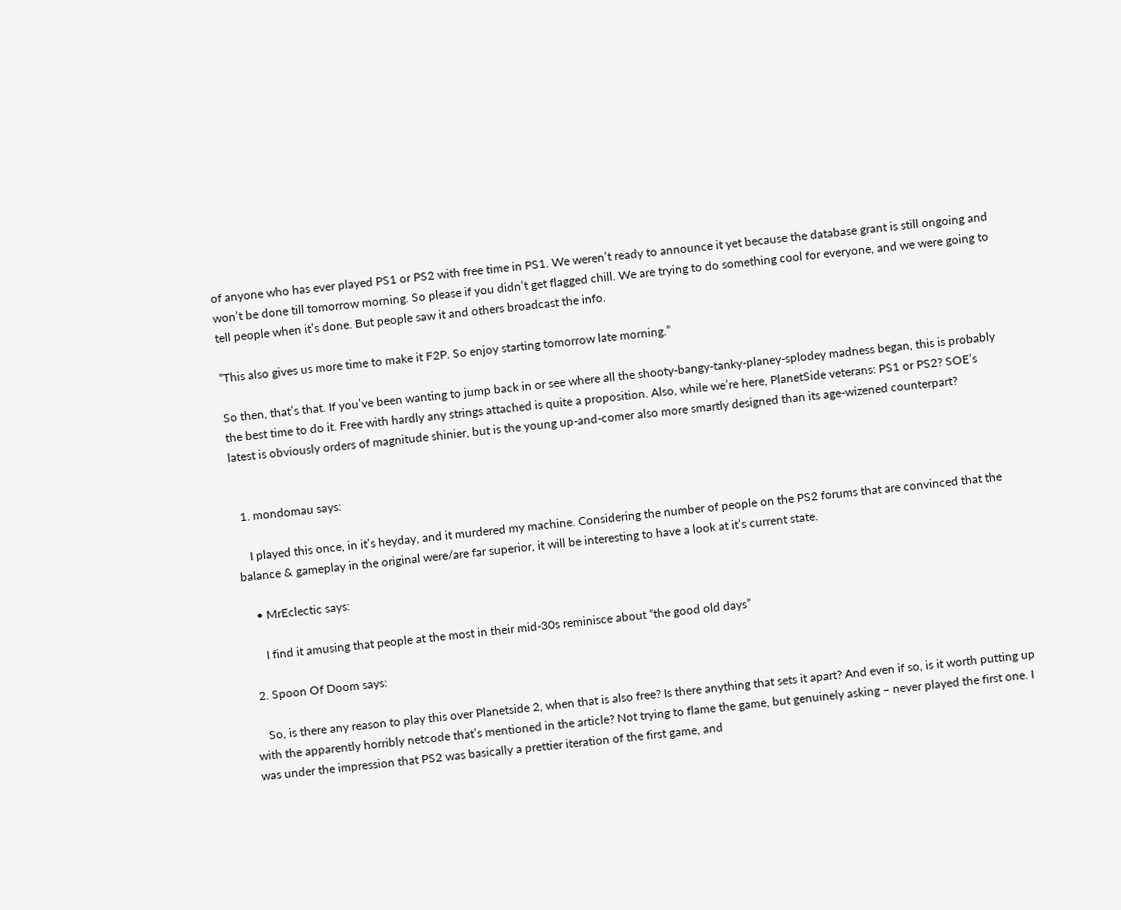of anyone who has ever played PS1 or PS2 with free time in PS1. We weren’t ready to announce it yet because the database grant is still ongoing and won’t be done till tomorrow morning. So please if you didn’t get flagged chill. We are trying to do something cool for everyone, and we were going to tell people when it’s done. But people saw it and others broadcast the info.

“This also gives us more time to make it F2P. So enjoy starting tomorrow late morning.”

So then, that’s that. If you’ve been wanting to jump back in or see where all the shooty-bangy-tanky-planey-splodey madness began, this is probably the best time to do it. Free with hardly any strings attached is quite a proposition. Also, while we’re here, PlanetSide veterans: PS1 or PS2? SOE’s latest is obviously orders of magnitude shinier, but is the young up-and-comer also more smartly designed than its age-wizened counterpart?


  1. mondomau says:

    I played this once, in it’s heyday, and it murdered my machine. Considering the number of people on the PS2 forums that are convinced that the balance & gameplay in the original were/are far superior, it will be interesting to have a look at it’s current state.

    • MrEclectic says:

      I find it amusing that people at the most in their mid-30s reminisce about “the good old days”

  2. Spoon Of Doom says:

    So, is there any reason to play this over Planetside 2, when that is also free? Is there anything that sets it apart? And even if so, is it worth putting up with the apparently horribly netcode that’s mentioned in the article? Not trying to flame the game, but genuinely asking – never played the first one. I was under the impression that PS2 was basically a prettier iteration of the first game, and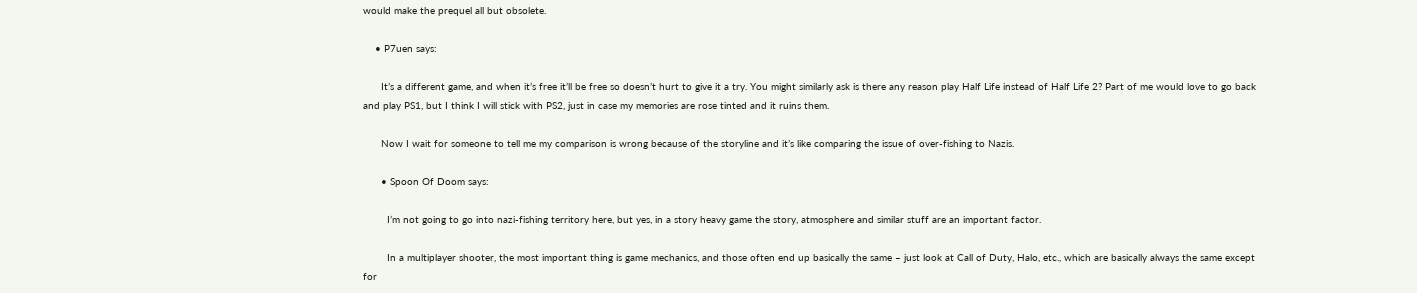would make the prequel all but obsolete.

    • P7uen says:

      It’s a different game, and when it’s free it’ll be free so doesn’t hurt to give it a try. You might similarly ask is there any reason play Half Life instead of Half Life 2? Part of me would love to go back and play PS1, but I think I will stick with PS2, just in case my memories are rose tinted and it ruins them.

      Now I wait for someone to tell me my comparison is wrong because of the storyline and it’s like comparing the issue of over-fishing to Nazis.

      • Spoon Of Doom says:

        I’m not going to go into nazi-fishing territory here, but yes, in a story heavy game the story, atmosphere and similar stuff are an important factor.

        In a multiplayer shooter, the most important thing is game mechanics, and those often end up basically the same – just look at Call of Duty, Halo, etc., which are basically always the same except for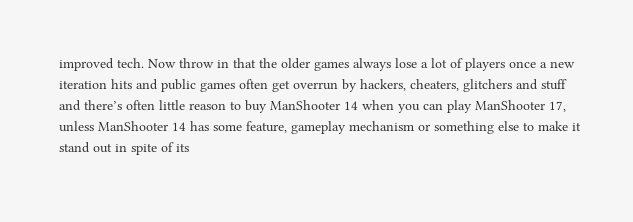improved tech. Now throw in that the older games always lose a lot of players once a new iteration hits and public games often get overrun by hackers, cheaters, glitchers and stuff and there’s often little reason to buy ManShooter 14 when you can play ManShooter 17, unless ManShooter 14 has some feature, gameplay mechanism or something else to make it stand out in spite of its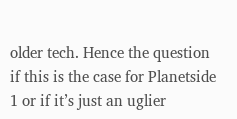older tech. Hence the question if this is the case for Planetside 1 or if it’s just an uglier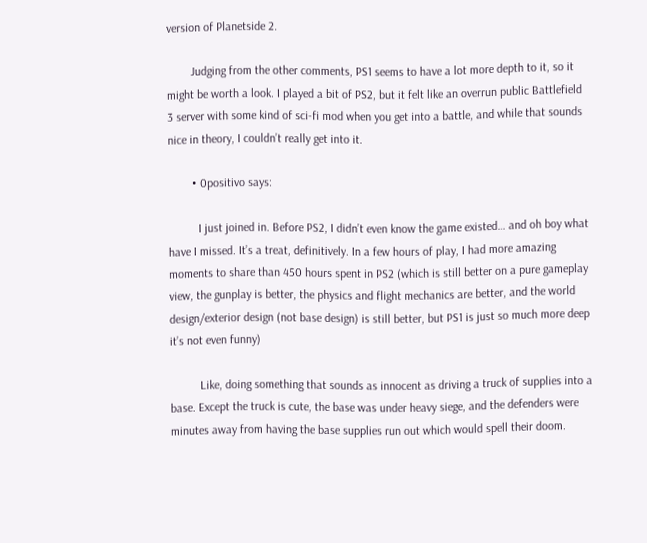version of Planetside 2.

        Judging from the other comments, PS1 seems to have a lot more depth to it, so it might be worth a look. I played a bit of PS2, but it felt like an overrun public Battlefield 3 server with some kind of sci-fi mod when you get into a battle, and while that sounds nice in theory, I couldn’t really get into it.

        • 0positivo says:

          I just joined in. Before PS2, I didn’t even know the game existed… and oh boy what have I missed. It’s a treat, definitively. In a few hours of play, I had more amazing moments to share than 450 hours spent in PS2 (which is still better on a pure gameplay view, the gunplay is better, the physics and flight mechanics are better, and the world design/exterior design (not base design) is still better, but PS1 is just so much more deep it’s not even funny)

          Like, doing something that sounds as innocent as driving a truck of supplies into a base. Except the truck is cute, the base was under heavy siege, and the defenders were minutes away from having the base supplies run out which would spell their doom.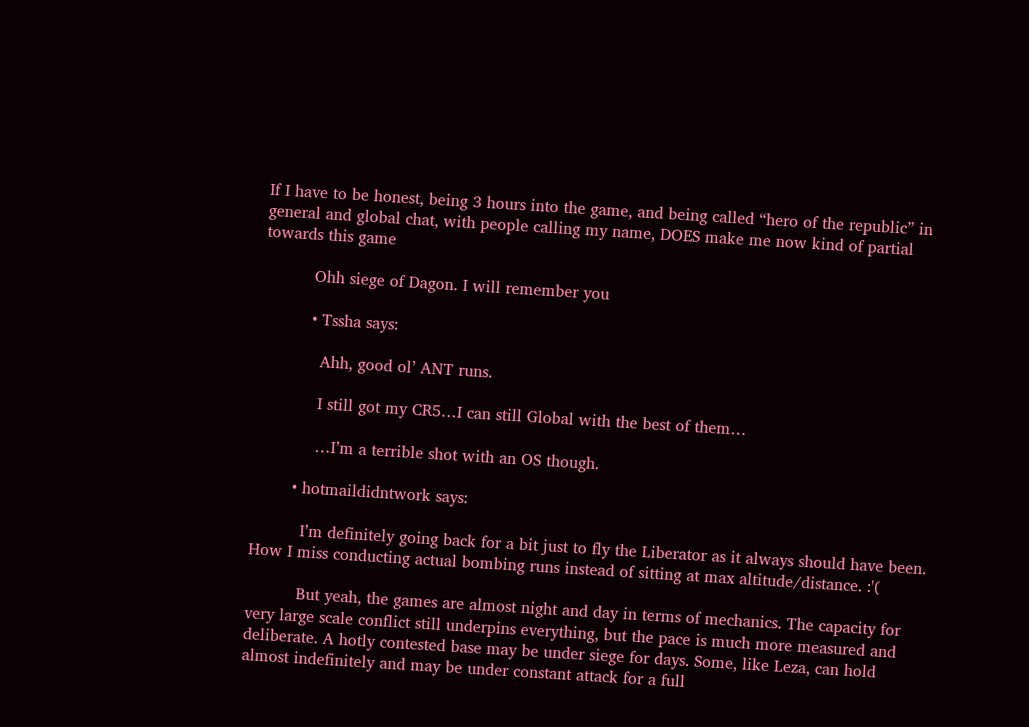If I have to be honest, being 3 hours into the game, and being called “hero of the republic” in general and global chat, with people calling my name, DOES make me now kind of partial towards this game

          Ohh siege of Dagon. I will remember you

          • Tssha says:

            Ahh, good ol’ ANT runs.

            I still got my CR5…I can still Global with the best of them…

            …I’m a terrible shot with an OS though.

        • hotmaildidntwork says:

          I’m definitely going back for a bit just to fly the Liberator as it always should have been. How I miss conducting actual bombing runs instead of sitting at max altitude/distance. :'(

          But yeah, the games are almost night and day in terms of mechanics. The capacity for very large scale conflict still underpins everything, but the pace is much more measured and deliberate. A hotly contested base may be under siege for days. Some, like Leza, can hold almost indefinitely and may be under constant attack for a full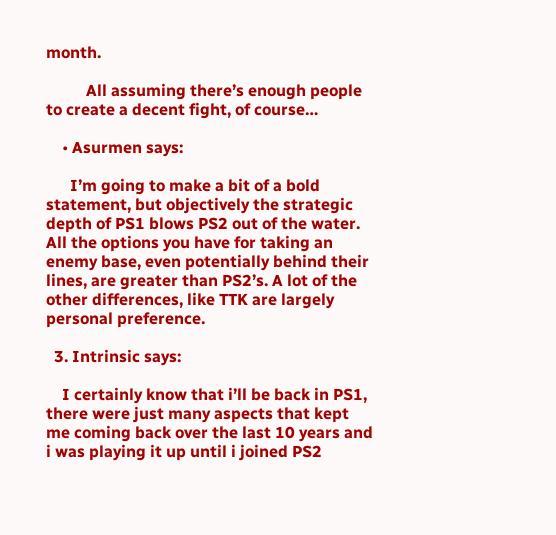month.

          All assuming there’s enough people to create a decent fight, of course…

    • Asurmen says:

      I’m going to make a bit of a bold statement, but objectively the strategic depth of PS1 blows PS2 out of the water. All the options you have for taking an enemy base, even potentially behind their lines, are greater than PS2’s. A lot of the other differences, like TTK are largely personal preference.

  3. Intrinsic says:

    I certainly know that i’ll be back in PS1, there were just many aspects that kept me coming back over the last 10 years and i was playing it up until i joined PS2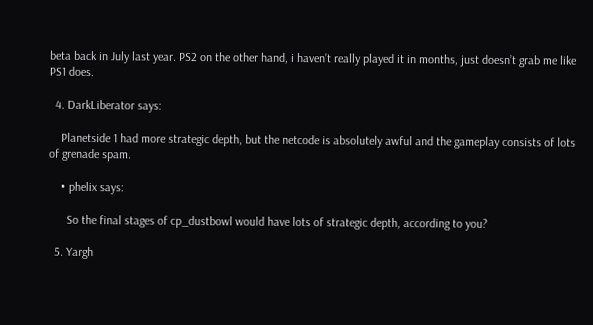beta back in July last year. PS2 on the other hand, i haven’t really played it in months, just doesn’t grab me like PS1 does.

  4. DarkLiberator says:

    Planetside 1 had more strategic depth, but the netcode is absolutely awful and the gameplay consists of lots of grenade spam.

    • phelix says:

      So the final stages of cp_dustbowl would have lots of strategic depth, according to you?

  5. Yargh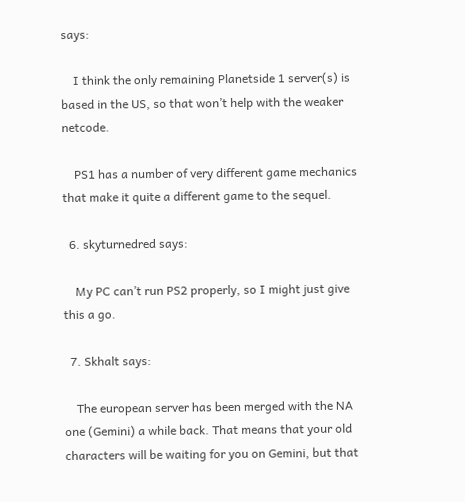says:

    I think the only remaining Planetside 1 server(s) is based in the US, so that won’t help with the weaker netcode.

    PS1 has a number of very different game mechanics that make it quite a different game to the sequel.

  6. skyturnedred says:

    My PC can’t run PS2 properly, so I might just give this a go.

  7. Skhalt says:

    The european server has been merged with the NA one (Gemini) a while back. That means that your old characters will be waiting for you on Gemini, but that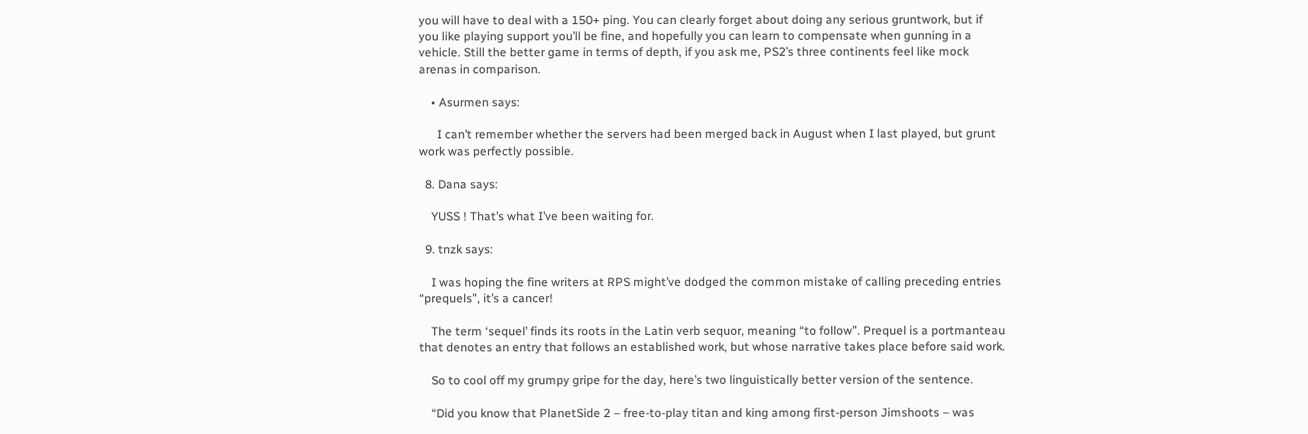you will have to deal with a 150+ ping. You can clearly forget about doing any serious gruntwork, but if you like playing support you’ll be fine, and hopefully you can learn to compensate when gunning in a vehicle. Still the better game in terms of depth, if you ask me, PS2’s three continents feel like mock arenas in comparison.

    • Asurmen says:

      I can’t remember whether the servers had been merged back in August when I last played, but grunt work was perfectly possible.

  8. Dana says:

    YUSS ! That’s what I’ve been waiting for.

  9. tnzk says:

    I was hoping the fine writers at RPS might’ve dodged the common mistake of calling preceding entries “prequels”, it’s a cancer!

    The term ‘sequel’ finds its roots in the Latin verb sequor, meaning “to follow”. Prequel is a portmanteau that denotes an entry that follows an established work, but whose narrative takes place before said work.

    So to cool off my grumpy gripe for the day, here’s two linguistically better version of the sentence.

    “Did you know that PlanetSide 2 – free-to-play titan and king among first-person Jimshoots – was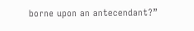borne upon an antecendant?”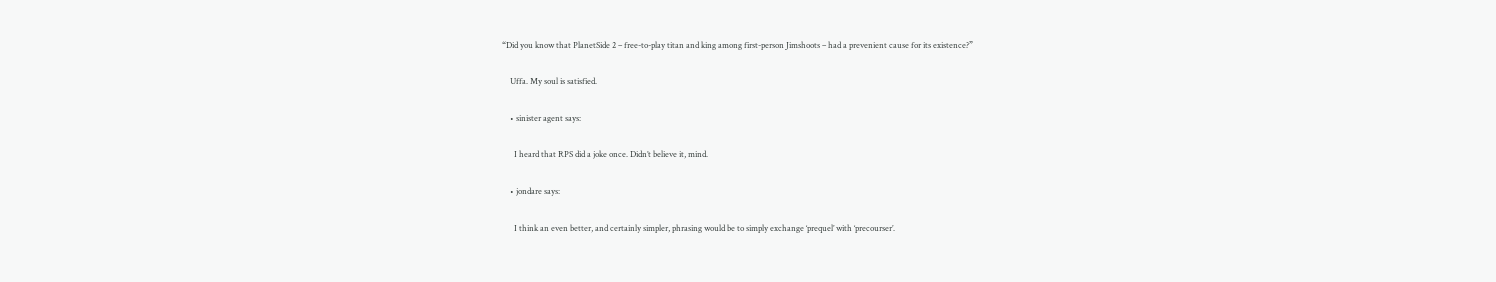“Did you know that PlanetSide 2 – free-to-play titan and king among first-person Jimshoots – had a prevenient cause for its existence?”

    Uffa. My soul is satisfied.

    • sinister agent says:

      I heard that RPS did a joke once. Didn’t believe it, mind.

    • jondare says:

      I think an even better, and certainly simpler, phrasing would be to simply exchange ‘prequel’ with ‘precourser’.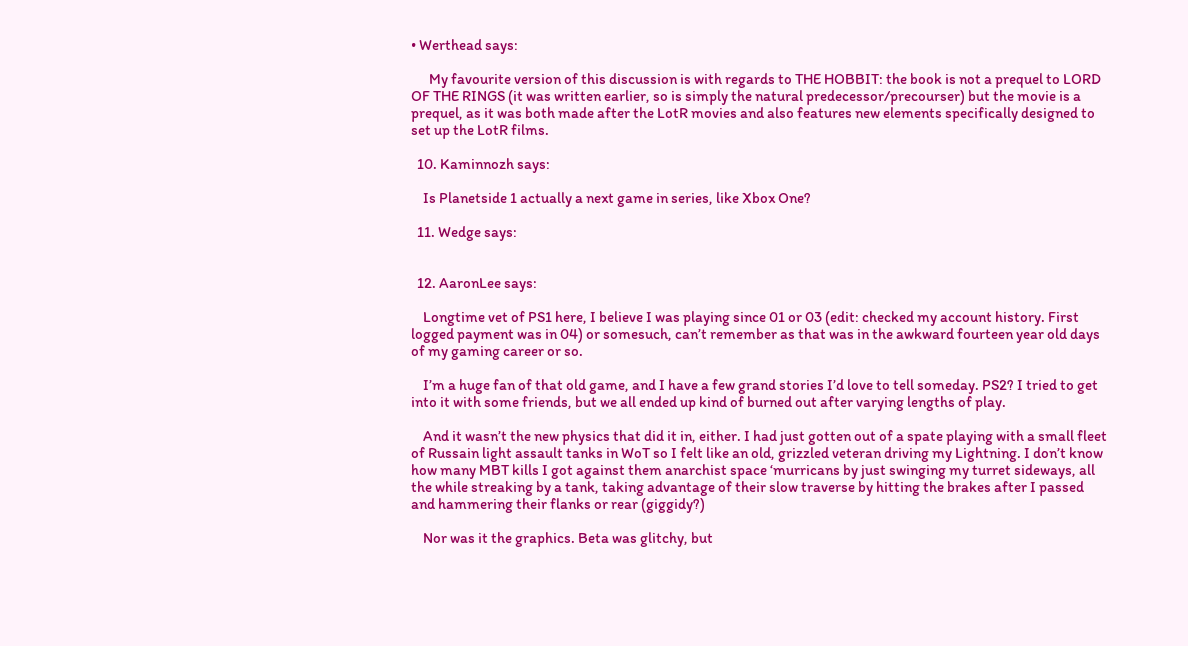• Werthead says:

      My favourite version of this discussion is with regards to THE HOBBIT: the book is not a prequel to LORD OF THE RINGS (it was written earlier, so is simply the natural predecessor/precourser) but the movie is a prequel, as it was both made after the LotR movies and also features new elements specifically designed to set up the LotR films.

  10. Kaminnozh says:

    Is Planetside 1 actually a next game in series, like Xbox One?

  11. Wedge says:


  12. AaronLee says:

    Longtime vet of PS1 here, I believe I was playing since 01 or 03 (edit: checked my account history. First logged payment was in 04) or somesuch, can’t remember as that was in the awkward fourteen year old days of my gaming career or so.

    I’m a huge fan of that old game, and I have a few grand stories I’d love to tell someday. PS2? I tried to get into it with some friends, but we all ended up kind of burned out after varying lengths of play.

    And it wasn’t the new physics that did it in, either. I had just gotten out of a spate playing with a small fleet of Russain light assault tanks in WoT so I felt like an old, grizzled veteran driving my Lightning. I don’t know how many MBT kills I got against them anarchist space ‘murricans by just swinging my turret sideways, all the while streaking by a tank, taking advantage of their slow traverse by hitting the brakes after I passed and hammering their flanks or rear (giggidy?)

    Nor was it the graphics. Beta was glitchy, but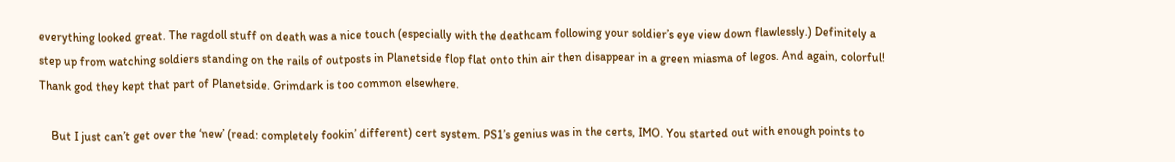everything looked great. The ragdoll stuff on death was a nice touch (especially with the deathcam following your soldier’s eye view down flawlessly.) Definitely a step up from watching soldiers standing on the rails of outposts in Planetside flop flat onto thin air then disappear in a green miasma of legos. And again, colorful! Thank god they kept that part of Planetside. Grimdark is too common elsewhere.

    But I just can’t get over the ‘new’ (read: completely fookin’ different) cert system. PS1’s genius was in the certs, IMO. You started out with enough points to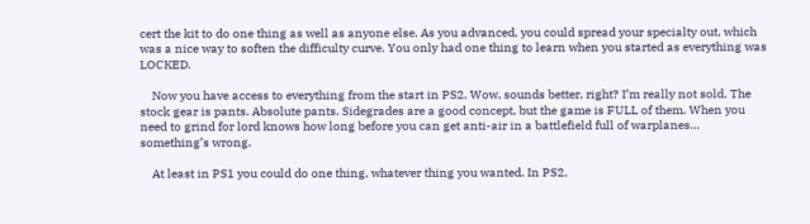cert the kit to do one thing as well as anyone else. As you advanced, you could spread your specialty out, which was a nice way to soften the difficulty curve. You only had one thing to learn when you started as everything was LOCKED.

    Now you have access to everything from the start in PS2. Wow, sounds better, right? I’m really not sold. The stock gear is pants. Absolute pants. Sidegrades are a good concept, but the game is FULL of them. When you need to grind for lord knows how long before you can get anti-air in a battlefield full of warplanes… something’s wrong.

    At least in PS1 you could do one thing, whatever thing you wanted. In PS2,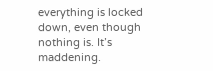everything is locked down, even though nothing is. It’s maddening.